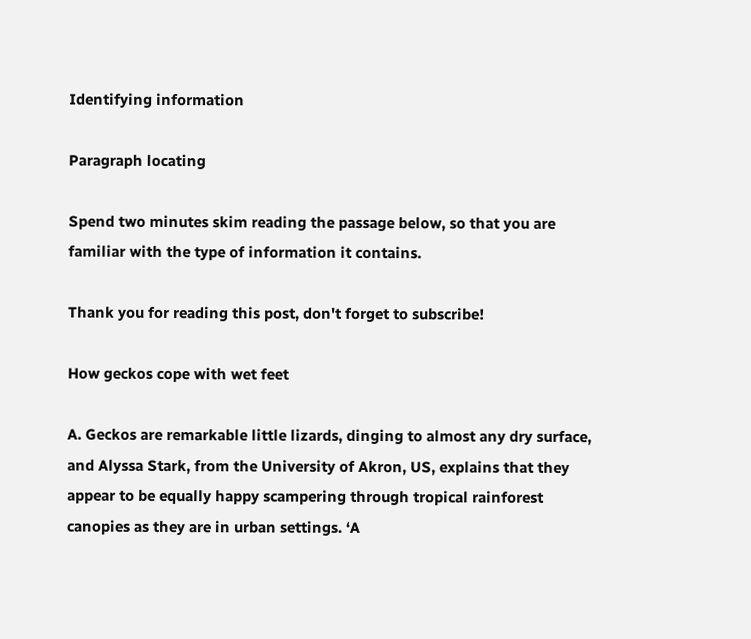Identifying information

Paragraph locating

Spend two minutes skim reading the passage below, so that you are familiar with the type of information it contains.

Thank you for reading this post, don't forget to subscribe!

How geckos cope with wet feet

A. Geckos are remarkable little lizards, dinging to almost any dry surface, and Alyssa Stark, from the University of Akron, US, explains that they appear to be equally happy scampering through tropical rainforest canopies as they are in urban settings. ‘A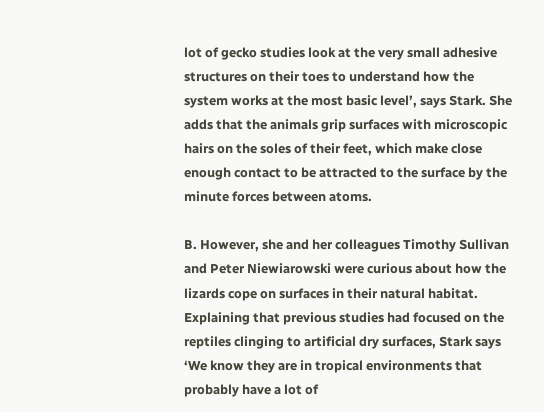lot of gecko studies look at the very small adhesive structures on their toes to understand how the system works at the most basic level’, says Stark. She adds that the animals grip surfaces with microscopic hairs on the soles of their feet, which make close enough contact to be attracted to the surface by the minute forces between atoms.

B. However, she and her colleagues Timothy Sullivan and Peter Niewiarowski were curious about how the lizards cope on surfaces in their natural habitat. Explaining that previous studies had focused on the reptiles clinging to artificial dry surfaces, Stark says ‘We know they are in tropical environments that probably have a lot of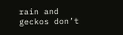rain and geckos don’t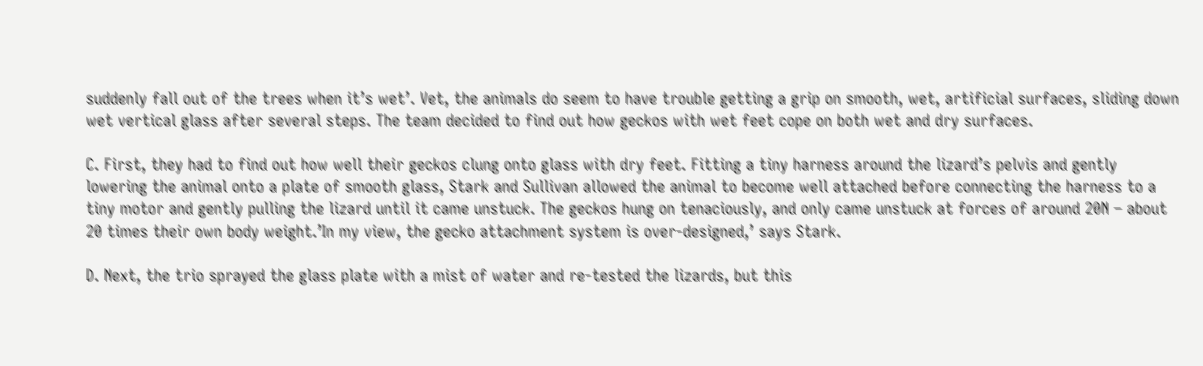suddenly fall out of the trees when it’s wet’. Vet, the animals do seem to have trouble getting a grip on smooth, wet, artificial surfaces, sliding down wet vertical glass after several steps. The team decided to find out how geckos with wet feet cope on both wet and dry surfaces.

C. First, they had to find out how well their geckos clung onto glass with dry feet. Fitting a tiny harness around the lizard’s pelvis and gently lowering the animal onto a plate of smooth glass, Stark and Sullivan allowed the animal to become well attached before connecting the harness to a tiny motor and gently pulling the lizard until it came unstuck. The geckos hung on tenaciously, and only came unstuck at forces of around 20N – about 20 times their own body weight.’In my view, the gecko attachment system is over-designed,’ says Stark.

D. Next, the trio sprayed the glass plate with a mist of water and re-tested the lizards, but this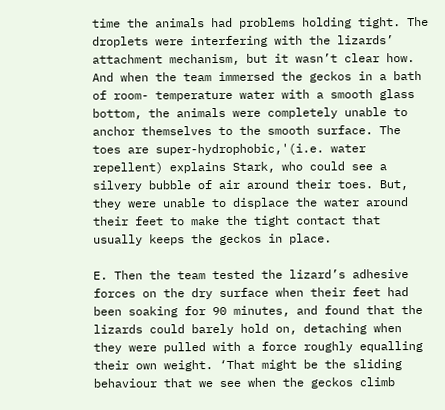time the animals had problems holding tight. The droplets were interfering with the lizards’ attachment mechanism, but it wasn’t clear how. And when the team immersed the geckos in a bath of room- temperature water with a smooth glass bottom, the animals were completely unable to anchor themselves to the smooth surface. The toes are super-hydrophobic,'(i.e. water repellent) explains Stark, who could see a silvery bubble of air around their toes. But, they were unable to displace the water around their feet to make the tight contact that usually keeps the geckos in place.

E. Then the team tested the lizard’s adhesive forces on the dry surface when their feet had been soaking for 90 minutes, and found that the lizards could barely hold on, detaching when they were pulled with a force roughly equalling their own weight. ‘That might be the sliding behaviour that we see when the geckos climb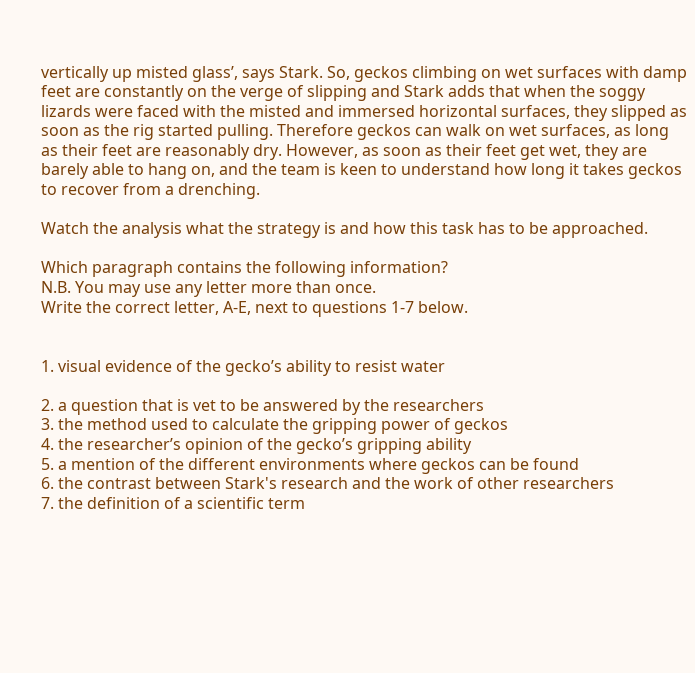vertically up misted glass’, says Stark. So, geckos climbing on wet surfaces with damp feet are constantly on the verge of slipping and Stark adds that when the soggy lizards were faced with the misted and immersed horizontal surfaces, they slipped as soon as the rig started pulling. Therefore geckos can walk on wet surfaces, as long as their feet are reasonably dry. However, as soon as their feet get wet, they are barely able to hang on, and the team is keen to understand how long it takes geckos to recover from a drenching.

Watch the analysis what the strategy is and how this task has to be approached.

Which paragraph contains the following information?
N.B. You may use any letter more than once.
Write the correct letter, A-E, next to questions 1-7 below.


1. visual evidence of the gecko’s ability to resist water

2. a question that is vet to be answered by the researchers
3. the method used to calculate the gripping power of geckos
4. the researcher’s opinion of the gecko’s gripping ability
5. a mention of the different environments where geckos can be found
6. the contrast between Stark's research and the work of other researchers
7. the definition of a scientific term